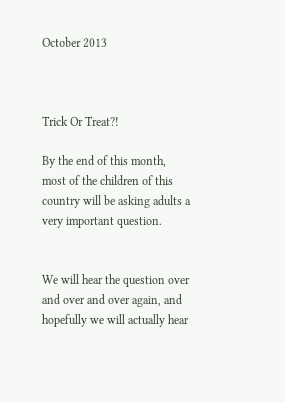October 2013



Trick Or Treat?!

By the end of this month, most of the children of this country will be asking adults a very important question.


We will hear the question over and over and over again, and hopefully we will actually hear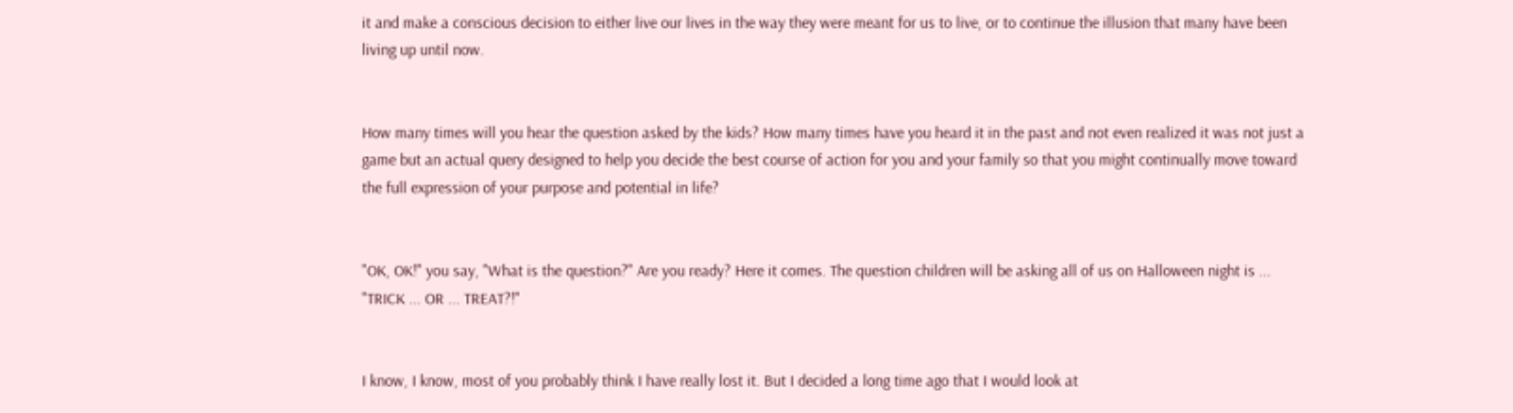it and make a conscious decision to either live our lives in the way they were meant for us to live, or to continue the illusion that many have been living up until now.


How many times will you hear the question asked by the kids? How many times have you heard it in the past and not even realized it was not just a game but an actual query designed to help you decide the best course of action for you and your family so that you might continually move toward the full expression of your purpose and potential in life?


"OK, OK!" you say, "What is the question?" Are you ready? Here it comes. The question children will be asking all of us on Halloween night is ... "TRICK ... OR ... TREAT?!"


I know, I know, most of you probably think I have really lost it. But I decided a long time ago that I would look at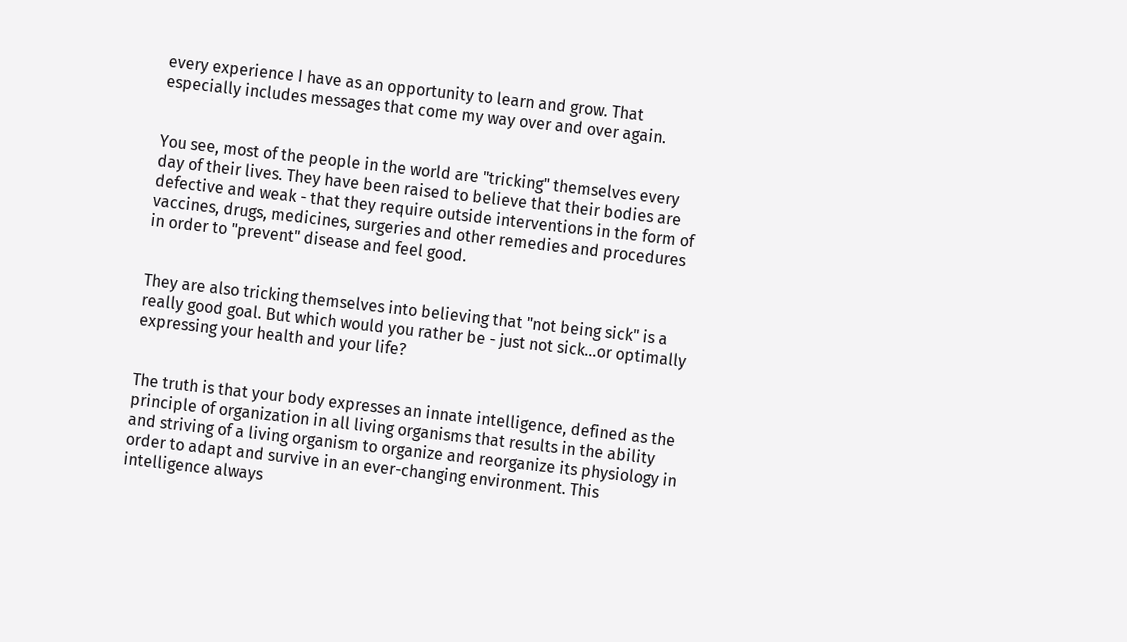every experience I have as an opportunity to learn and grow. That especially includes messages that come my way over and over again.


You see, most of the people in the world are "tricking" themselves every day of their lives. They have been raised to believe that their bodies are defective and weak - that they require outside interventions in the form of vaccines, drugs, medicines, surgeries and other remedies and procedures in order to "prevent" disease and feel good.


They are also tricking themselves into believing that "not being sick" is a really good goal. But which would you rather be - just not sick...or optimally expressing your health and your life?


The truth is that your body expresses an innate intelligence, defined as the principle of organization in all living organisms that results in the ability and striving of a living organism to organize and reorganize its physiology in order to adapt and survive in an ever-changing environment. This intelligence always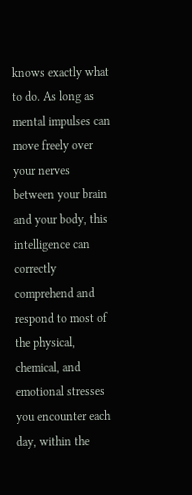knows exactly what to do. As long as mental impulses can move freely over your nerves between your brain and your body, this intelligence can correctly comprehend and respond to most of the physical, chemical, and emotional stresses you encounter each day, within the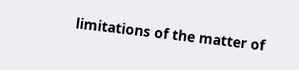limitations of the matter of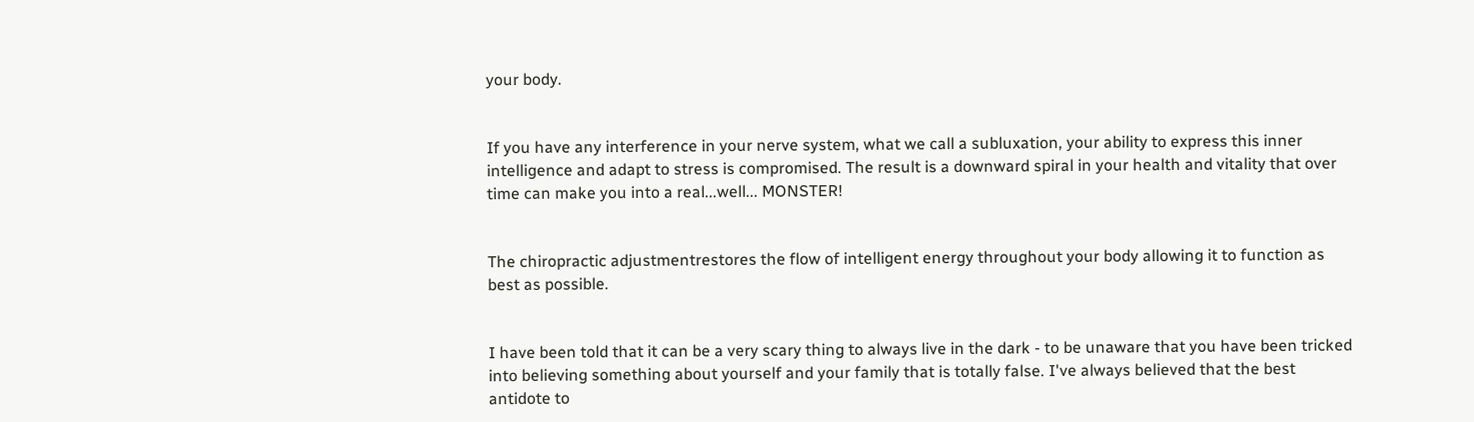your body.


If you have any interference in your nerve system, what we call a subluxation, your ability to express this inner intelligence and adapt to stress is compromised. The result is a downward spiral in your health and vitality that over time can make you into a real...well... MONSTER!


The chiropractic adjustmentrestores the flow of intelligent energy throughout your body allowing it to function as best as possible.


I have been told that it can be a very scary thing to always live in the dark - to be unaware that you have been tricked into believing something about yourself and your family that is totally false. I've always believed that the best antidote to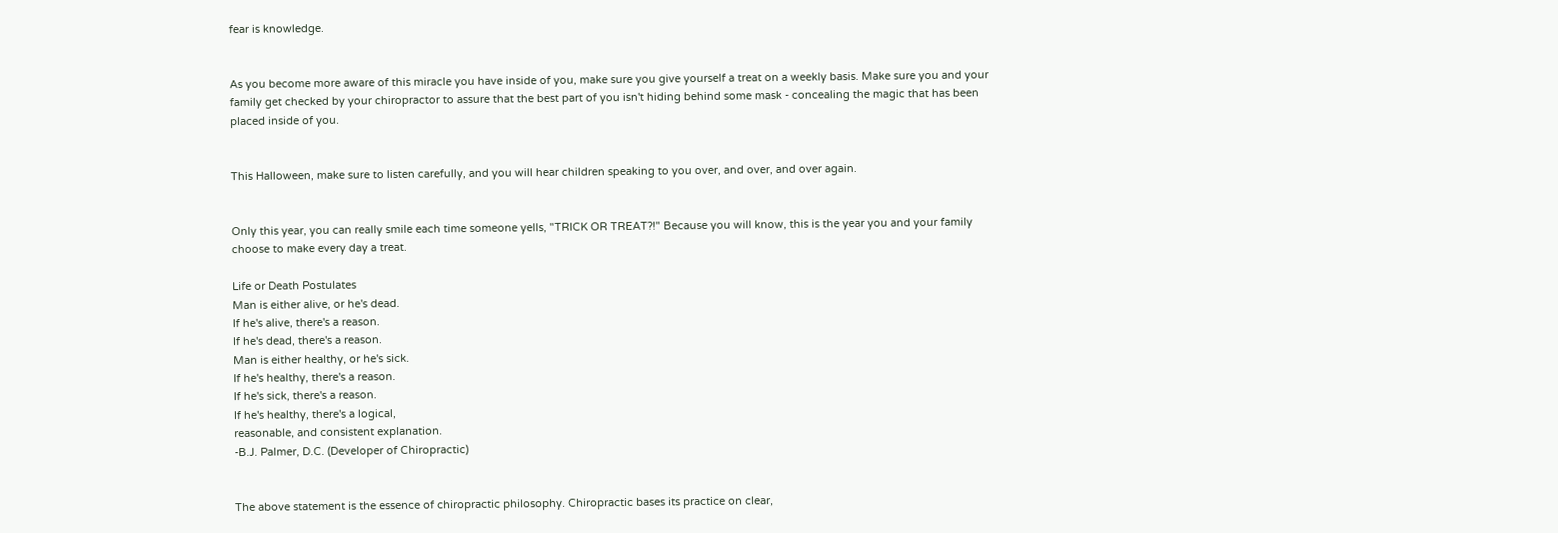fear is knowledge.


As you become more aware of this miracle you have inside of you, make sure you give yourself a treat on a weekly basis. Make sure you and your family get checked by your chiropractor to assure that the best part of you isn't hiding behind some mask - concealing the magic that has been placed inside of you.


This Halloween, make sure to listen carefully, and you will hear children speaking to you over, and over, and over again.


Only this year, you can really smile each time someone yells, "TRICK OR TREAT?!" Because you will know, this is the year you and your family choose to make every day a treat.

Life or Death Postulates
Man is either alive, or he's dead.
If he's alive, there's a reason.
If he's dead, there's a reason.
Man is either healthy, or he's sick.
If he's healthy, there's a reason.
If he's sick, there's a reason.
If he's healthy, there's a logical,
reasonable, and consistent explanation.
-B.J. Palmer, D.C. (Developer of Chiropractic)


The above statement is the essence of chiropractic philosophy. Chiropractic bases its practice on clear,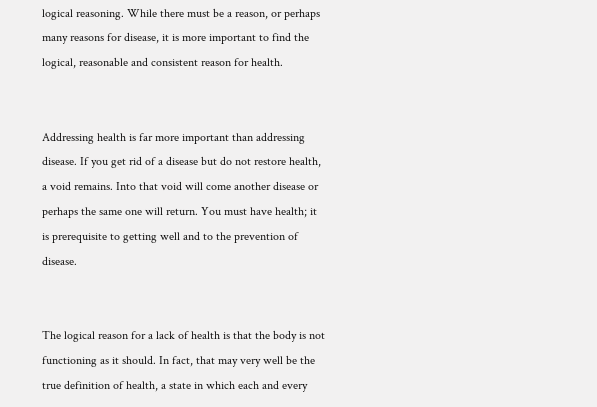logical reasoning. While there must be a reason, or perhaps many reasons for disease, it is more important to find the logical, reasonable and consistent reason for health.


Addressing health is far more important than addressing disease. If you get rid of a disease but do not restore health, a void remains. Into that void will come another disease or perhaps the same one will return. You must have health; it is prerequisite to getting well and to the prevention of disease.


The logical reason for a lack of health is that the body is not functioning as it should. In fact, that may very well be the true definition of health, a state in which each and every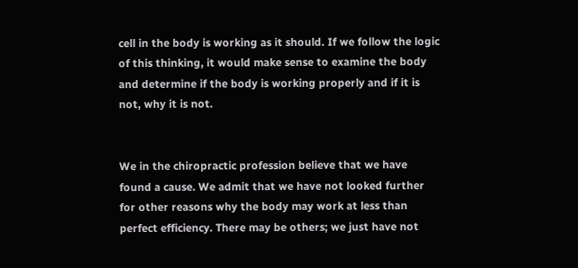cell in the body is working as it should. If we follow the logic of this thinking, it would make sense to examine the body and determine if the body is working properly and if it is not, why it is not.


We in the chiropractic profession believe that we have found a cause. We admit that we have not looked further for other reasons why the body may work at less than perfect efficiency. There may be others; we just have not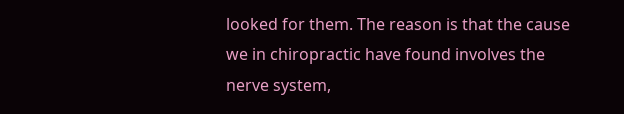looked for them. The reason is that the cause we in chiropractic have found involves the nerve system,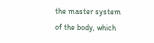the master system of the body, which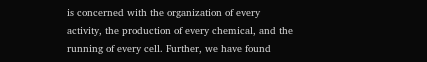is concerned with the organization of every activity, the production of every chemical, and the running of every cell. Further, we have found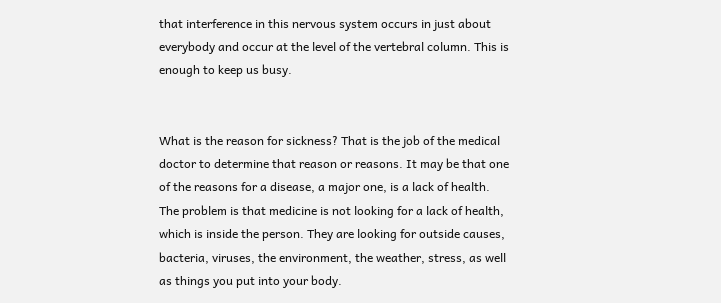that interference in this nervous system occurs in just about everybody and occur at the level of the vertebral column. This is enough to keep us busy.


What is the reason for sickness? That is the job of the medical doctor to determine that reason or reasons. It may be that one of the reasons for a disease, a major one, is a lack of health. The problem is that medicine is not looking for a lack of health, which is inside the person. They are looking for outside causes, bacteria, viruses, the environment, the weather, stress, as well as things you put into your body.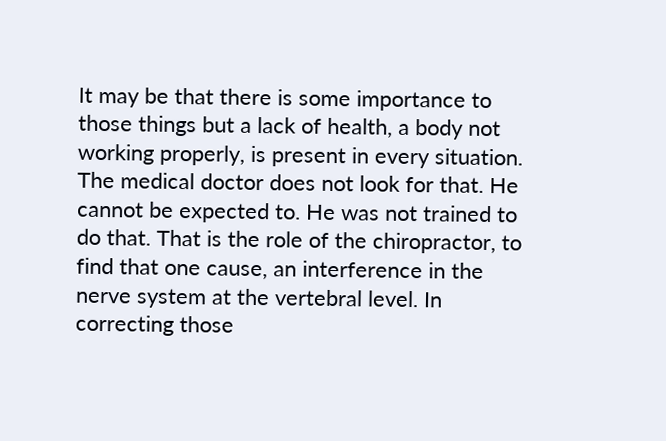It may be that there is some importance to those things but a lack of health, a body not working properly, is present in every situation. The medical doctor does not look for that. He cannot be expected to. He was not trained to do that. That is the role of the chiropractor, to find that one cause, an interference in the nerve system at the vertebral level. In correcting those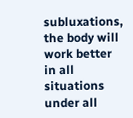subluxations, the body will work better in all situations under all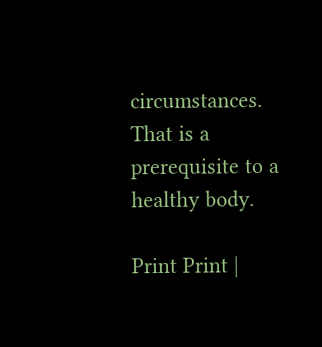circumstances. That is a prerequisite to a healthy body.

Print Print |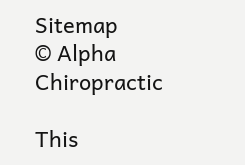Sitemap
© Alpha Chiropractic

This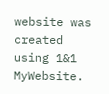website was created using 1&1 MyWebsite.